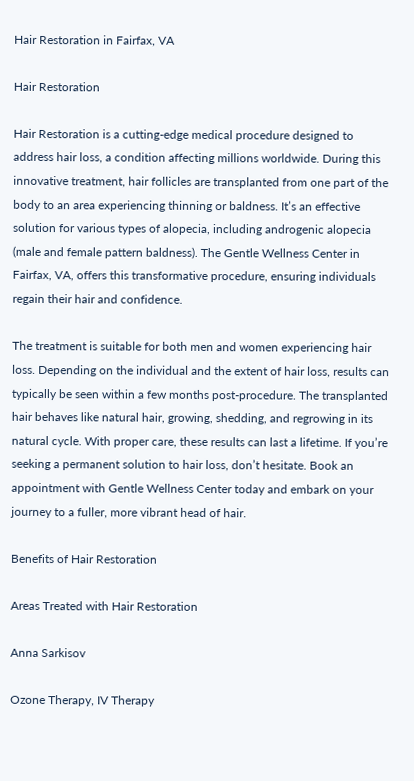Hair Restoration in Fairfax, VA

Hair Restoration

Hair Restoration is a cutting-edge medical procedure designed to address hair loss, a condition affecting millions worldwide. During this innovative treatment, hair follicles are transplanted from one part of the body to an area experiencing thinning or baldness. It’s an effective solution for various types of alopecia, including androgenic alopecia (male and female pattern baldness). The Gentle Wellness Center in Fairfax, VA, offers this transformative procedure, ensuring individuals regain their hair and confidence.

The treatment is suitable for both men and women experiencing hair loss. Depending on the individual and the extent of hair loss, results can typically be seen within a few months post-procedure. The transplanted hair behaves like natural hair, growing, shedding, and regrowing in its natural cycle. With proper care, these results can last a lifetime. If you’re seeking a permanent solution to hair loss, don’t hesitate. Book an appointment with Gentle Wellness Center today and embark on your journey to a fuller, more vibrant head of hair.

Benefits of Hair Restoration

Areas Treated with Hair Restoration

Anna Sarkisov

Ozone Therapy, IV Therapy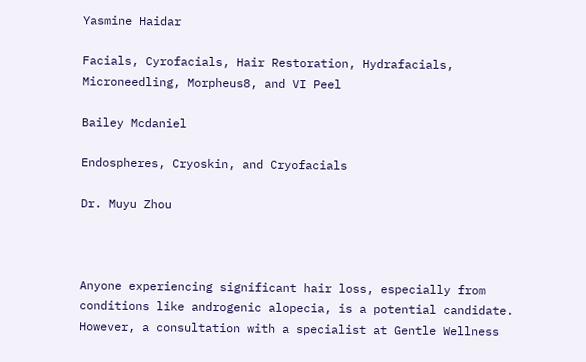Yasmine Haidar

Facials, Cyrofacials, Hair Restoration, Hydrafacials, Microneedling, Morpheus8, and VI Peel

Bailey Mcdaniel

Endospheres, Cryoskin, and Cryofacials

Dr. Muyu Zhou



Anyone experiencing significant hair loss, especially from conditions like androgenic alopecia, is a potential candidate. However, a consultation with a specialist at Gentle Wellness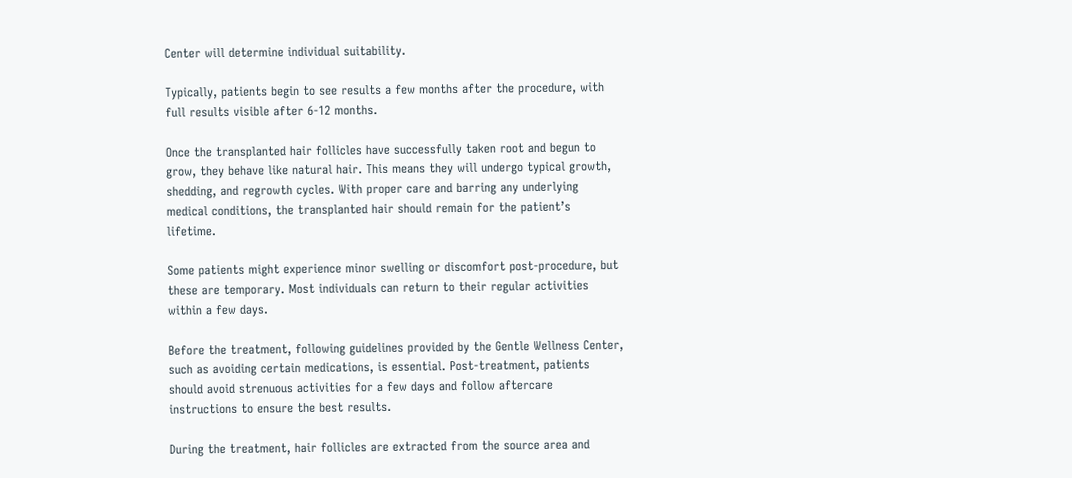Center will determine individual suitability.

Typically, patients begin to see results a few months after the procedure, with full results visible after 6-12 months.

Once the transplanted hair follicles have successfully taken root and begun to grow, they behave like natural hair. This means they will undergo typical growth, shedding, and regrowth cycles. With proper care and barring any underlying medical conditions, the transplanted hair should remain for the patient’s lifetime.

Some patients might experience minor swelling or discomfort post-procedure, but these are temporary. Most individuals can return to their regular activities within a few days.

Before the treatment, following guidelines provided by the Gentle Wellness Center, such as avoiding certain medications, is essential. Post-treatment, patients should avoid strenuous activities for a few days and follow aftercare instructions to ensure the best results.

During the treatment, hair follicles are extracted from the source area and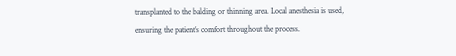transplanted to the balding or thinning area. Local anesthesia is used, ensuring the patient’s comfort throughout the process.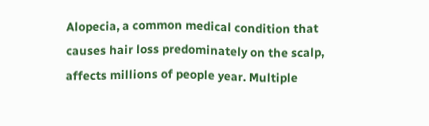Alopecia, a common medical condition that causes hair loss predominately on the scalp, affects millions of people year. Multiple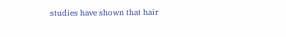studies have shown that hair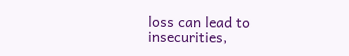loss can lead to insecurities,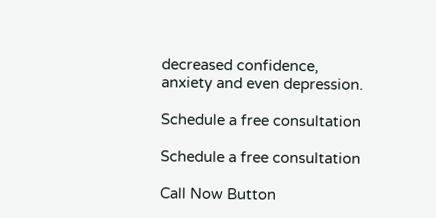decreased confidence, anxiety and even depression.

Schedule a free consultation

Schedule a free consultation

Call Now Button